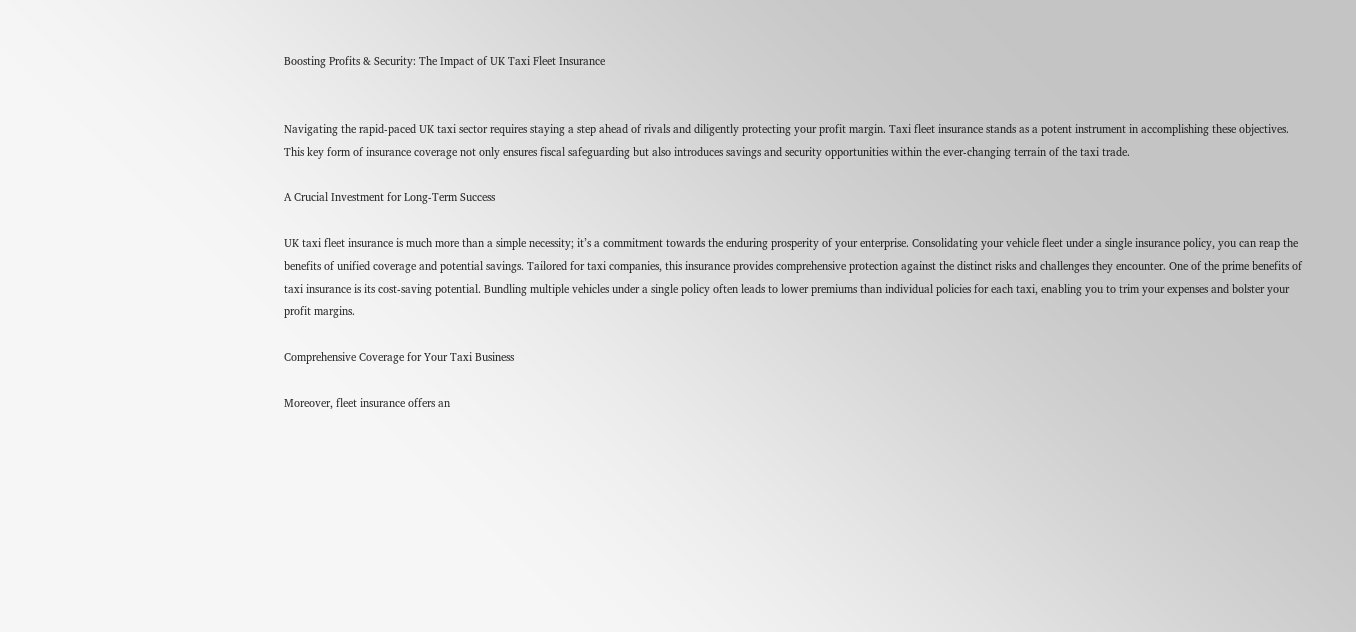Boosting Profits & Security: The Impact of UK Taxi Fleet Insurance


Navigating the rapid-paced UK taxi sector requires staying a step ahead of rivals and diligently protecting your profit margin. Taxi fleet insurance stands as a potent instrument in accomplishing these objectives. This key form of insurance coverage not only ensures fiscal safeguarding but also introduces savings and security opportunities within the ever-changing terrain of the taxi trade.

A Crucial Investment for Long-Term Success

UK taxi fleet insurance is much more than a simple necessity; it’s a commitment towards the enduring prosperity of your enterprise. Consolidating your vehicle fleet under a single insurance policy, you can reap the benefits of unified coverage and potential savings. Tailored for taxi companies, this insurance provides comprehensive protection against the distinct risks and challenges they encounter. One of the prime benefits of taxi insurance is its cost-saving potential. Bundling multiple vehicles under a single policy often leads to lower premiums than individual policies for each taxi, enabling you to trim your expenses and bolster your profit margins.

Comprehensive Coverage for Your Taxi Business

Moreover, fleet insurance offers an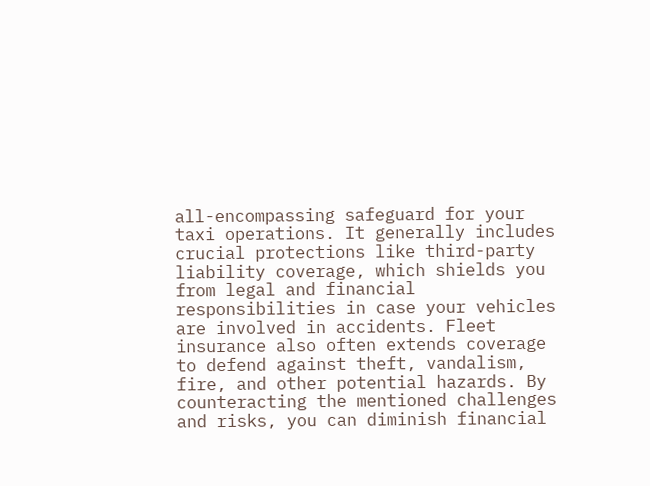all-encompassing safeguard for your taxi operations. It generally includes crucial protections like third-party liability coverage, which shields you from legal and financial responsibilities in case your vehicles are involved in accidents. Fleet insurance also often extends coverage to defend against theft, vandalism, fire, and other potential hazards. By counteracting the mentioned challenges and risks, you can diminish financial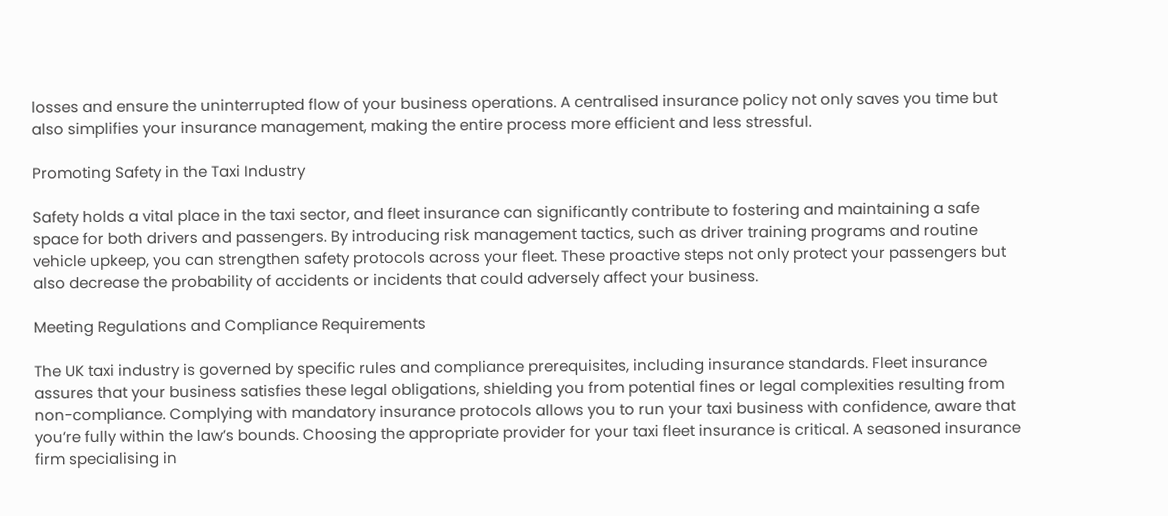losses and ensure the uninterrupted flow of your business operations. A centralised insurance policy not only saves you time but also simplifies your insurance management, making the entire process more efficient and less stressful.

Promoting Safety in the Taxi Industry

Safety holds a vital place in the taxi sector, and fleet insurance can significantly contribute to fostering and maintaining a safe space for both drivers and passengers. By introducing risk management tactics, such as driver training programs and routine vehicle upkeep, you can strengthen safety protocols across your fleet. These proactive steps not only protect your passengers but also decrease the probability of accidents or incidents that could adversely affect your business.

Meeting Regulations and Compliance Requirements

The UK taxi industry is governed by specific rules and compliance prerequisites, including insurance standards. Fleet insurance assures that your business satisfies these legal obligations, shielding you from potential fines or legal complexities resulting from non-compliance. Complying with mandatory insurance protocols allows you to run your taxi business with confidence, aware that you’re fully within the law’s bounds. Choosing the appropriate provider for your taxi fleet insurance is critical. A seasoned insurance firm specialising in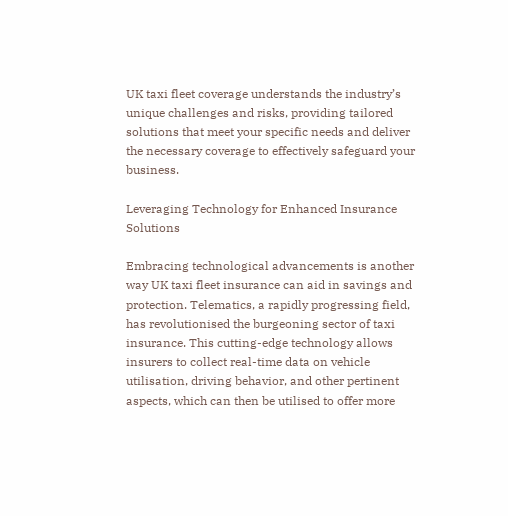UK taxi fleet coverage understands the industry’s unique challenges and risks, providing tailored solutions that meet your specific needs and deliver the necessary coverage to effectively safeguard your business.

Leveraging Technology for Enhanced Insurance Solutions

Embracing technological advancements is another way UK taxi fleet insurance can aid in savings and protection. Telematics, a rapidly progressing field, has revolutionised the burgeoning sector of taxi insurance. This cutting-edge technology allows insurers to collect real-time data on vehicle utilisation, driving behavior, and other pertinent aspects, which can then be utilised to offer more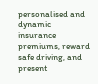personalised and dynamic insurance premiums, reward safe driving, and present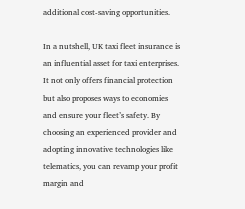additional cost-saving opportunities.

In a nutshell, UK taxi fleet insurance is an influential asset for taxi enterprises. It not only offers financial protection but also proposes ways to economies and ensure your fleet’s safety. By choosing an experienced provider and adopting innovative technologies like telematics, you can revamp your profit margin and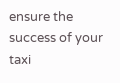ensure the success of your taxi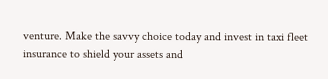venture. Make the savvy choice today and invest in taxi fleet insurance to shield your assets and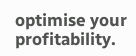optimise your profitability.